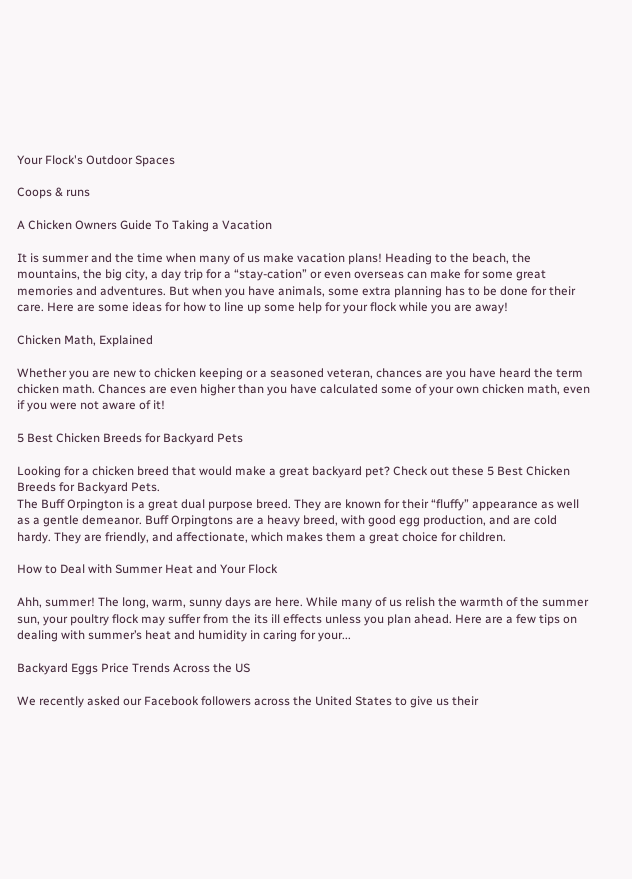Your Flock's Outdoor Spaces

Coops & runs

A Chicken Owners Guide To Taking a Vacation

It is summer and the time when many of us make vacation plans! Heading to the beach, the mountains, the big city, a day trip for a “stay-cation” or even overseas can make for some great memories and adventures. But when you have animals, some extra planning has to be done for their care. Here are some ideas for how to line up some help for your flock while you are away!

Chicken Math, Explained

Whether you are new to chicken keeping or a seasoned veteran, chances are you have heard the term chicken math. Chances are even higher than you have calculated some of your own chicken math, even if you were not aware of it!

5 Best Chicken Breeds for Backyard Pets

Looking for a chicken breed that would make a great backyard pet? Check out these 5 Best Chicken Breeds for Backyard Pets.
The Buff Orpington is a great dual purpose breed. They are known for their “fluffy” appearance as well as a gentle demeanor. Buff Orpingtons are a heavy breed, with good egg production, and are cold hardy. They are friendly, and affectionate, which makes them a great choice for children.

How to Deal with Summer Heat and Your Flock

Ahh, summer! The long, warm, sunny days are here. While many of us relish the warmth of the summer sun, your poultry flock may suffer from the its ill effects unless you plan ahead. Here are a few tips on dealing with summer’s heat and humidity in caring for your...

Backyard Eggs Price Trends Across the US

We recently asked our Facebook followers across the United States to give us their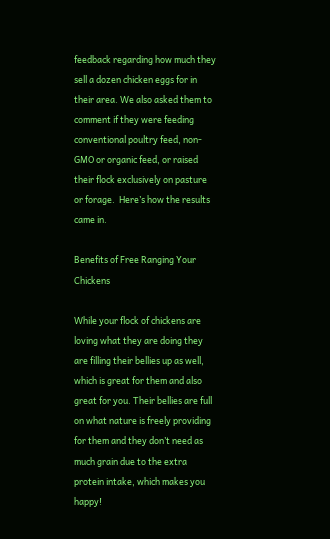feedback regarding how much they sell a dozen chicken eggs for in their area. We also asked them to comment if they were feeding conventional poultry feed, non-GMO or organic feed, or raised their flock exclusively on pasture or forage.  Here’s how the results came in.

Benefits of Free Ranging Your Chickens

While your flock of chickens are loving what they are doing they are filling their bellies up as well, which is great for them and also great for you. Their bellies are full on what nature is freely providing for them and they don’t need as much grain due to the extra protein intake, which makes you happy!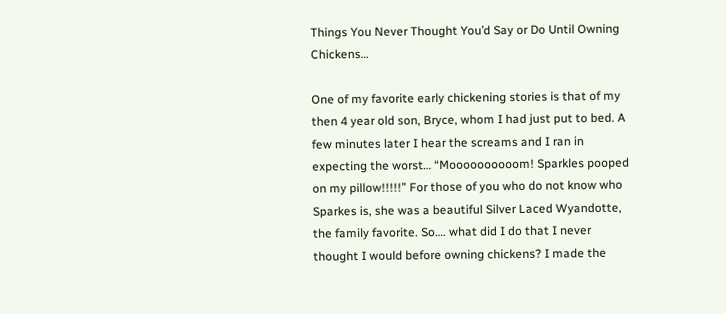Things You Never Thought You’d Say or Do Until Owning Chickens…

One of my favorite early chickening stories is that of my then 4 year old son, Bryce, whom I had just put to bed. A few minutes later I hear the screams and I ran in expecting the worst… “Moooooooooom! Sparkles pooped on my pillow!!!!!” For those of you who do not know who Sparkes is, she was a beautiful Silver Laced Wyandotte, the family favorite. So…. what did I do that I never thought I would before owning chickens? I made the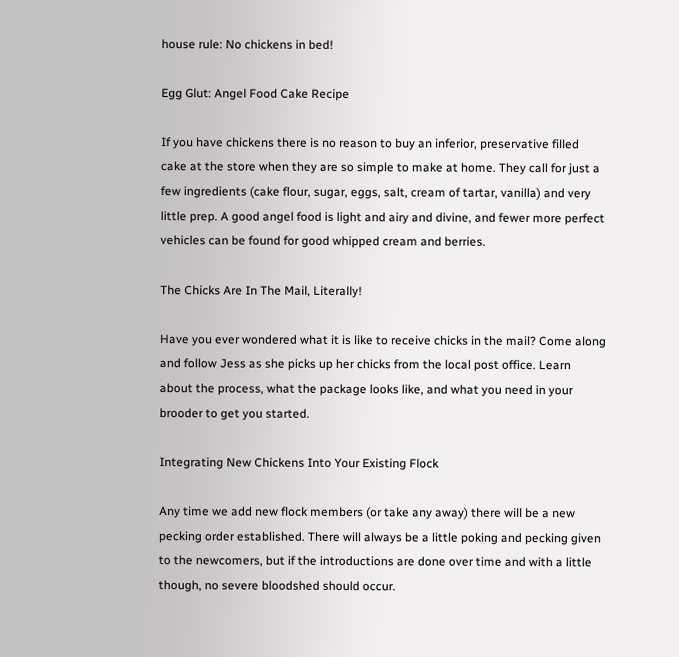house rule: No chickens in bed!

Egg Glut: Angel Food Cake Recipe

If you have chickens there is no reason to buy an inferior, preservative filled cake at the store when they are so simple to make at home. They call for just a few ingredients (cake flour, sugar, eggs, salt, cream of tartar, vanilla) and very little prep. A good angel food is light and airy and divine, and fewer more perfect vehicles can be found for good whipped cream and berries.

The Chicks Are In The Mail, Literally!

Have you ever wondered what it is like to receive chicks in the mail? Come along and follow Jess as she picks up her chicks from the local post office. Learn about the process, what the package looks like, and what you need in your brooder to get you started.

Integrating New Chickens Into Your Existing Flock

Any time we add new flock members (or take any away) there will be a new pecking order established. There will always be a little poking and pecking given to the newcomers, but if the introductions are done over time and with a little though, no severe bloodshed should occur.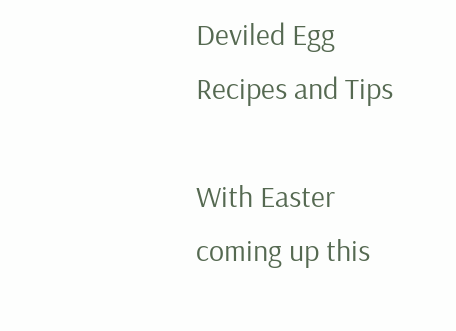Deviled Egg Recipes and Tips

With Easter coming up this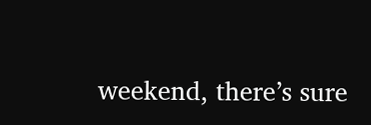weekend, there’s sure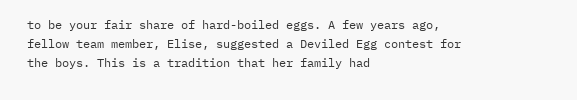to be your fair share of hard-boiled eggs. A few years ago, fellow team member, Elise, suggested a Deviled Egg contest for the boys. This is a tradition that her family had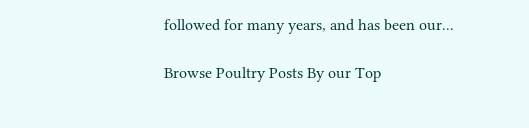followed for many years, and has been our...

Browse Poultry Posts By our Top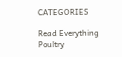CATEGORIES

Read Everything Poultry